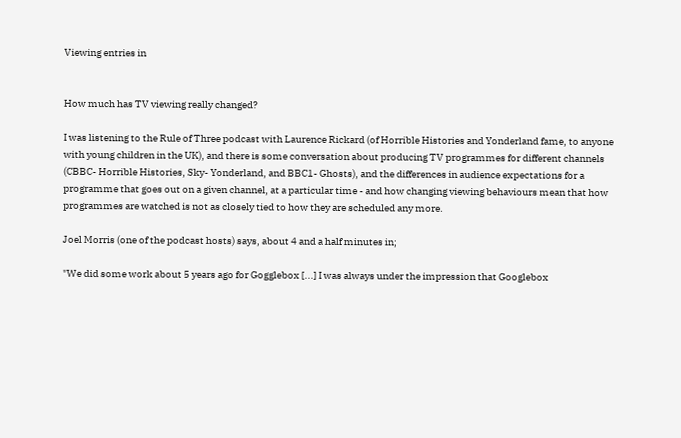Viewing entries in


How much has TV viewing really changed?

I was listening to the Rule of Three podcast with Laurence Rickard (of Horrible Histories and Yonderland fame, to anyone with young children in the UK), and there is some conversation about producing TV programmes for different channels (CBBC- Horrible Histories, Sky- Yonderland, and BBC1- Ghosts), and the differences in audience expectations for a programme that goes out on a given channel, at a particular time - and how changing viewing behaviours mean that how programmes are watched is not as closely tied to how they are scheduled any more.

Joel Morris (one of the podcast hosts) says, about 4 and a half minutes in;

"We did some work about 5 years ago for Gogglebox [...] I was always under the impression that Googlebox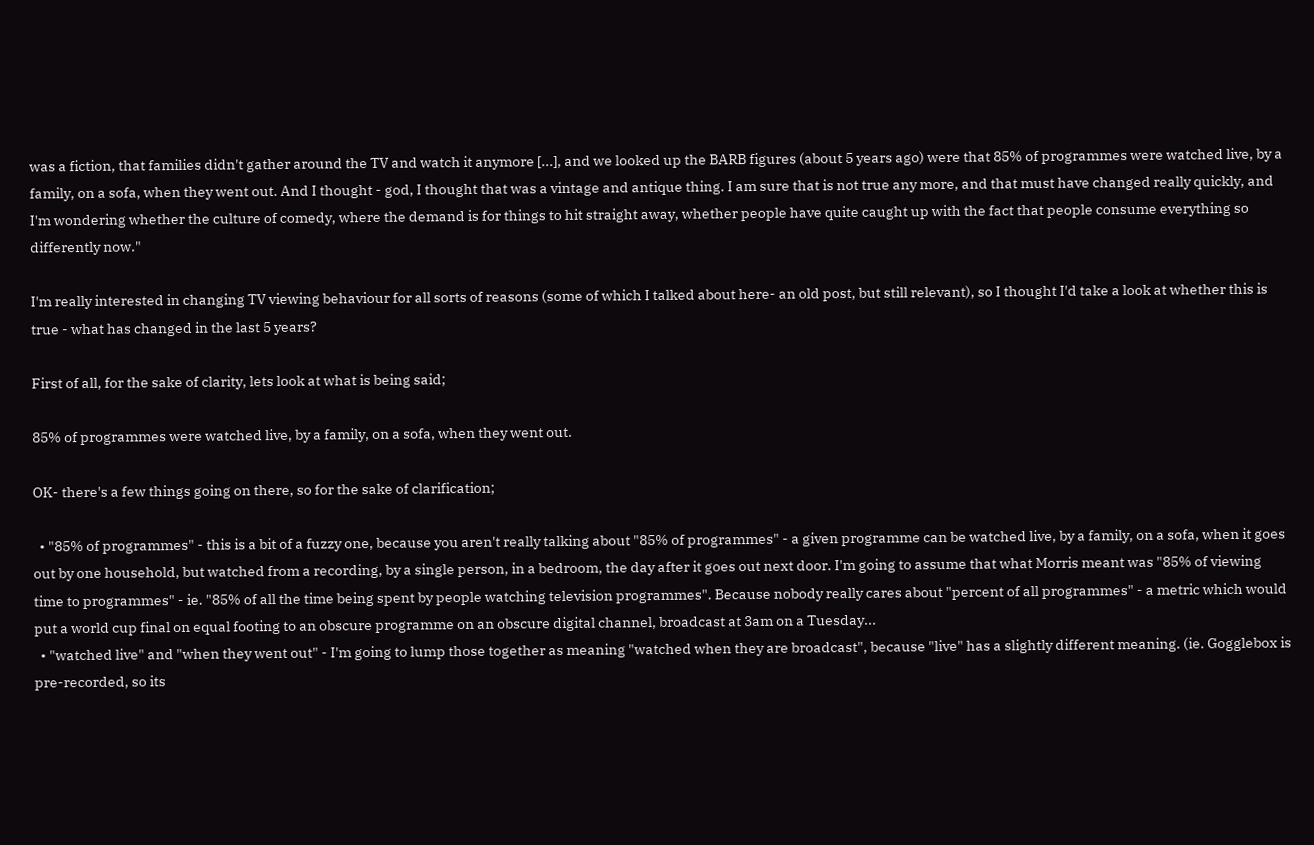was a fiction, that families didn't gather around the TV and watch it anymore [...], and we looked up the BARB figures (about 5 years ago) were that 85% of programmes were watched live, by a family, on a sofa, when they went out. And I thought - god, I thought that was a vintage and antique thing. I am sure that is not true any more, and that must have changed really quickly, and I'm wondering whether the culture of comedy, where the demand is for things to hit straight away, whether people have quite caught up with the fact that people consume everything so differently now."

I'm really interested in changing TV viewing behaviour for all sorts of reasons (some of which I talked about here- an old post, but still relevant), so I thought I'd take a look at whether this is true - what has changed in the last 5 years?

First of all, for the sake of clarity, lets look at what is being said;

85% of programmes were watched live, by a family, on a sofa, when they went out.

OK- there's a few things going on there, so for the sake of clarification;

  • "85% of programmes" - this is a bit of a fuzzy one, because you aren't really talking about "85% of programmes" - a given programme can be watched live, by a family, on a sofa, when it goes out by one household, but watched from a recording, by a single person, in a bedroom, the day after it goes out next door. I'm going to assume that what Morris meant was "85% of viewing time to programmes" - ie. "85% of all the time being spent by people watching television programmes". Because nobody really cares about "percent of all programmes" - a metric which would put a world cup final on equal footing to an obscure programme on an obscure digital channel, broadcast at 3am on a Tuesday...
  • "watched live" and "when they went out" - I'm going to lump those together as meaning "watched when they are broadcast", because "live" has a slightly different meaning. (ie. Gogglebox is pre-recorded, so its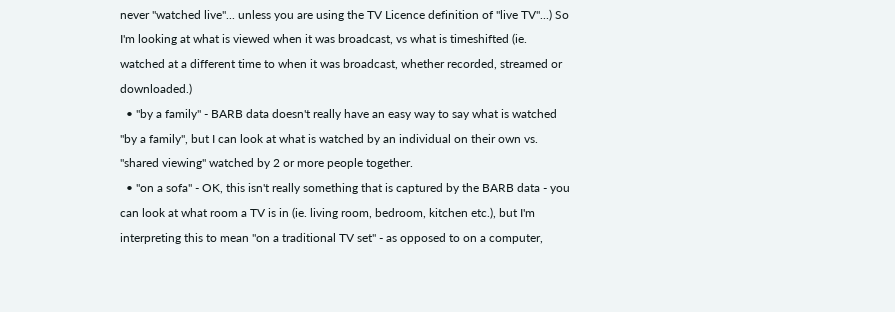never "watched live"... unless you are using the TV Licence definition of "live TV"...) So I'm looking at what is viewed when it was broadcast, vs what is timeshifted (ie. watched at a different time to when it was broadcast, whether recorded, streamed or downloaded.)
  • "by a family" - BARB data doesn't really have an easy way to say what is watched "by a family", but I can look at what is watched by an individual on their own vs. "shared viewing" watched by 2 or more people together.
  • "on a sofa" - OK, this isn't really something that is captured by the BARB data - you can look at what room a TV is in (ie. living room, bedroom, kitchen etc.), but I'm interpreting this to mean "on a traditional TV set" - as opposed to on a computer,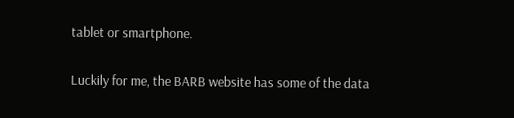tablet or smartphone.

Luckily for me, the BARB website has some of the data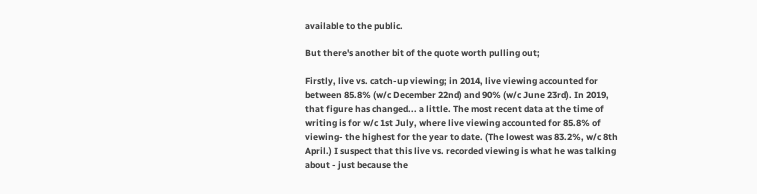available to the public.

But there's another bit of the quote worth pulling out;

Firstly, live vs. catch-up viewing; in 2014, live viewing accounted for between 85.8% (w/c December 22nd) and 90% (w/c June 23rd). In 2019, that figure has changed... a little. The most recent data at the time of writing is for w/c 1st July, where live viewing accounted for 85.8% of viewing- the highest for the year to date. (The lowest was 83.2%, w/c 8th April.) I suspect that this live vs. recorded viewing is what he was talking about - just because the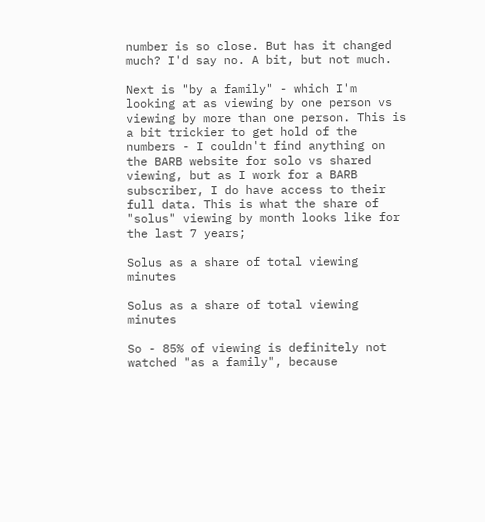number is so close. But has it changed much? I'd say no. A bit, but not much.

Next is "by a family" - which I'm looking at as viewing by one person vs viewing by more than one person. This is a bit trickier to get hold of the numbers - I couldn't find anything on the BARB website for solo vs shared viewing, but as I work for a BARB subscriber, I do have access to their full data. This is what the share of "solus" viewing by month looks like for the last 7 years;

Solus as a share of total viewing minutes

Solus as a share of total viewing minutes

So - 85% of viewing is definitely not watched "as a family", because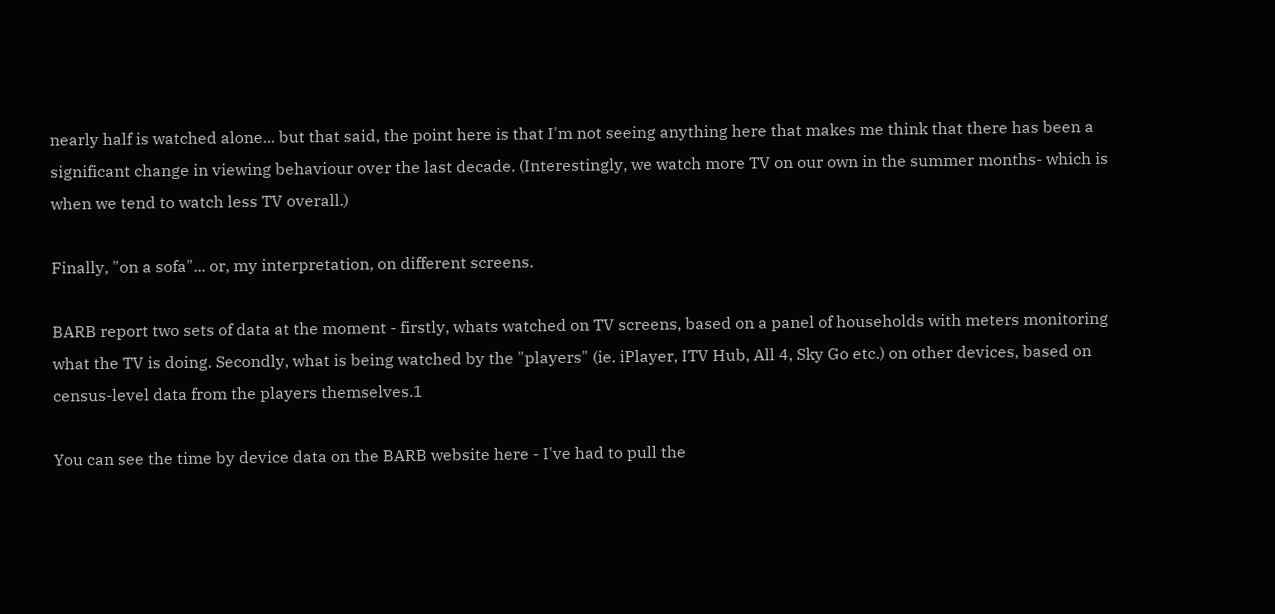nearly half is watched alone... but that said, the point here is that I'm not seeing anything here that makes me think that there has been a significant change in viewing behaviour over the last decade. (Interestingly, we watch more TV on our own in the summer months- which is when we tend to watch less TV overall.)

Finally, "on a sofa"... or, my interpretation, on different screens.

BARB report two sets of data at the moment - firstly, whats watched on TV screens, based on a panel of households with meters monitoring what the TV is doing. Secondly, what is being watched by the "players" (ie. iPlayer, ITV Hub, All 4, Sky Go etc.) on other devices, based on census-level data from the players themselves.1

You can see the time by device data on the BARB website here - I've had to pull the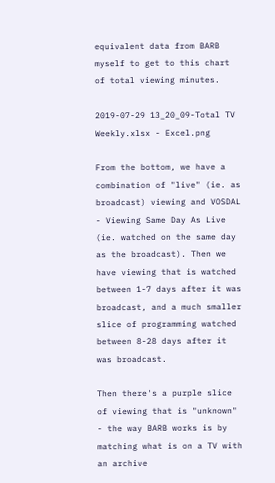equivalent data from BARB myself to get to this chart of total viewing minutes.

2019-07-29 13_20_09-Total TV Weekly.xlsx - Excel.png

From the bottom, we have a combination of "live" (ie. as broadcast) viewing and VOSDAL - Viewing Same Day As Live (ie. watched on the same day as the broadcast). Then we have viewing that is watched between 1-7 days after it was broadcast, and a much smaller slice of programming watched between 8-28 days after it was broadcast.

Then there's a purple slice of viewing that is "unknown" - the way BARB works is by matching what is on a TV with an archive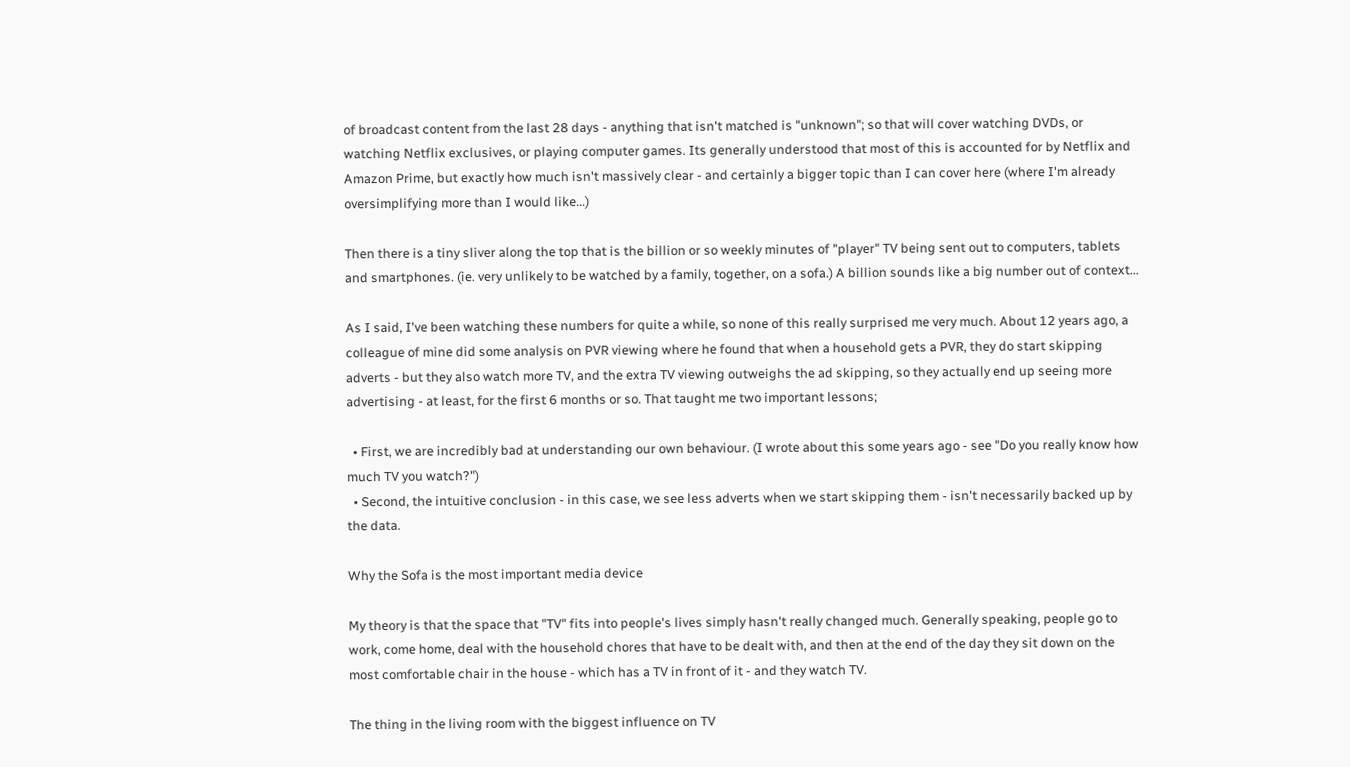of broadcast content from the last 28 days - anything that isn't matched is "unknown"; so that will cover watching DVDs, or watching Netflix exclusives, or playing computer games. Its generally understood that most of this is accounted for by Netflix and Amazon Prime, but exactly how much isn't massively clear - and certainly a bigger topic than I can cover here (where I'm already oversimplifying more than I would like...)

Then there is a tiny sliver along the top that is the billion or so weekly minutes of "player" TV being sent out to computers, tablets and smartphones. (ie. very unlikely to be watched by a family, together, on a sofa.) A billion sounds like a big number out of context...

As I said, I've been watching these numbers for quite a while, so none of this really surprised me very much. About 12 years ago, a colleague of mine did some analysis on PVR viewing where he found that when a household gets a PVR, they do start skipping adverts - but they also watch more TV, and the extra TV viewing outweighs the ad skipping, so they actually end up seeing more advertising - at least, for the first 6 months or so. That taught me two important lessons;

  • First, we are incredibly bad at understanding our own behaviour. (I wrote about this some years ago - see "Do you really know how much TV you watch?")
  • Second, the intuitive conclusion - in this case, we see less adverts when we start skipping them - isn't necessarily backed up by the data.

Why the Sofa is the most important media device

My theory is that the space that "TV" fits into people's lives simply hasn't really changed much. Generally speaking, people go to work, come home, deal with the household chores that have to be dealt with, and then at the end of the day they sit down on the most comfortable chair in the house - which has a TV in front of it - and they watch TV.

The thing in the living room with the biggest influence on TV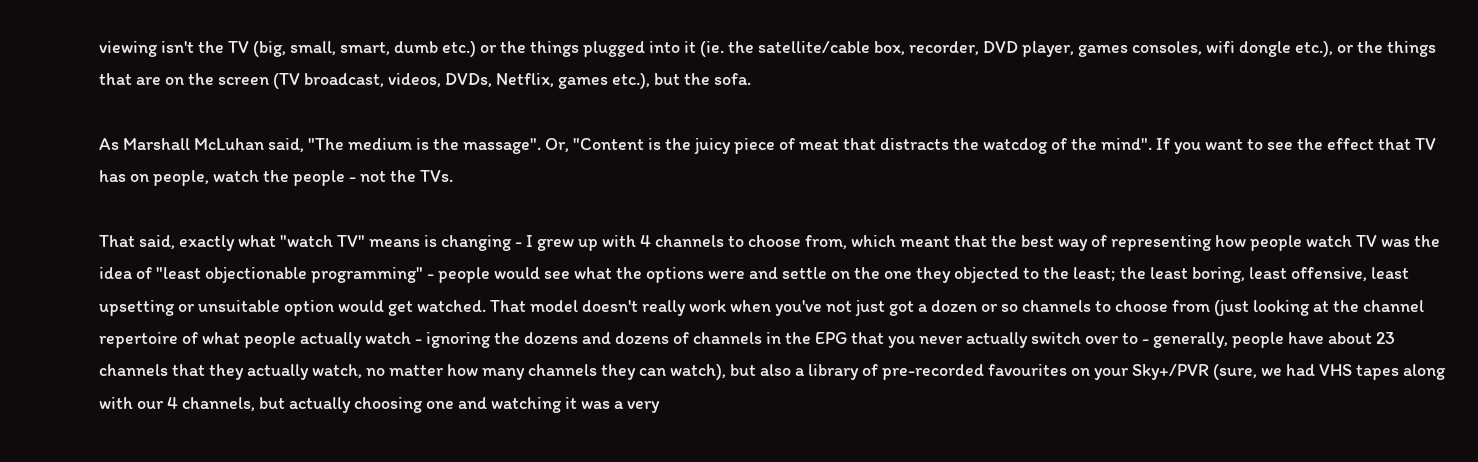viewing isn't the TV (big, small, smart, dumb etc.) or the things plugged into it (ie. the satellite/cable box, recorder, DVD player, games consoles, wifi dongle etc.), or the things that are on the screen (TV broadcast, videos, DVDs, Netflix, games etc.), but the sofa.

As Marshall McLuhan said, "The medium is the massage". Or, "Content is the juicy piece of meat that distracts the watcdog of the mind". If you want to see the effect that TV has on people, watch the people - not the TVs.

That said, exactly what "watch TV" means is changing - I grew up with 4 channels to choose from, which meant that the best way of representing how people watch TV was the idea of "least objectionable programming" - people would see what the options were and settle on the one they objected to the least; the least boring, least offensive, least upsetting or unsuitable option would get watched. That model doesn't really work when you've not just got a dozen or so channels to choose from (just looking at the channel repertoire of what people actually watch - ignoring the dozens and dozens of channels in the EPG that you never actually switch over to - generally, people have about 23 channels that they actually watch, no matter how many channels they can watch), but also a library of pre-recorded favourites on your Sky+/PVR (sure, we had VHS tapes along with our 4 channels, but actually choosing one and watching it was a very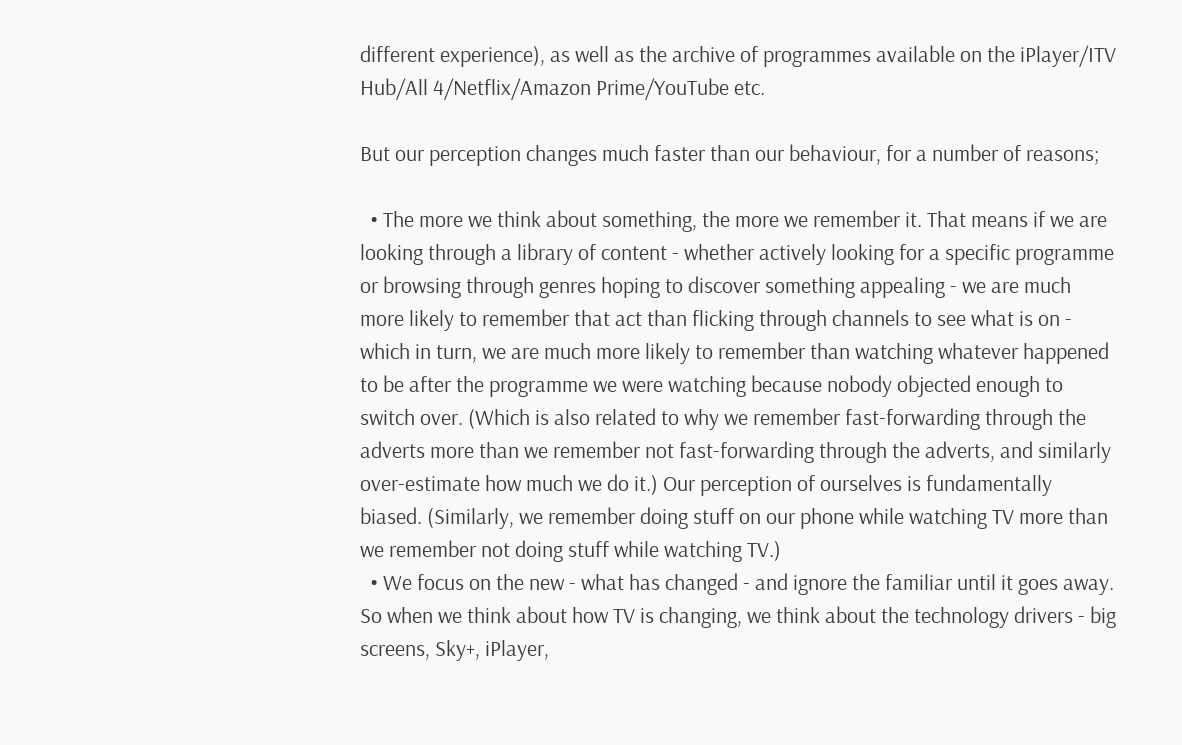different experience), as well as the archive of programmes available on the iPlayer/ITV Hub/All 4/Netflix/Amazon Prime/YouTube etc.

But our perception changes much faster than our behaviour, for a number of reasons;

  • The more we think about something, the more we remember it. That means if we are looking through a library of content - whether actively looking for a specific programme or browsing through genres hoping to discover something appealing - we are much more likely to remember that act than flicking through channels to see what is on - which in turn, we are much more likely to remember than watching whatever happened to be after the programme we were watching because nobody objected enough to switch over. (Which is also related to why we remember fast-forwarding through the adverts more than we remember not fast-forwarding through the adverts, and similarly over-estimate how much we do it.) Our perception of ourselves is fundamentally biased. (Similarly, we remember doing stuff on our phone while watching TV more than we remember not doing stuff while watching TV.)
  • We focus on the new - what has changed - and ignore the familiar until it goes away. So when we think about how TV is changing, we think about the technology drivers - big screens, Sky+, iPlayer,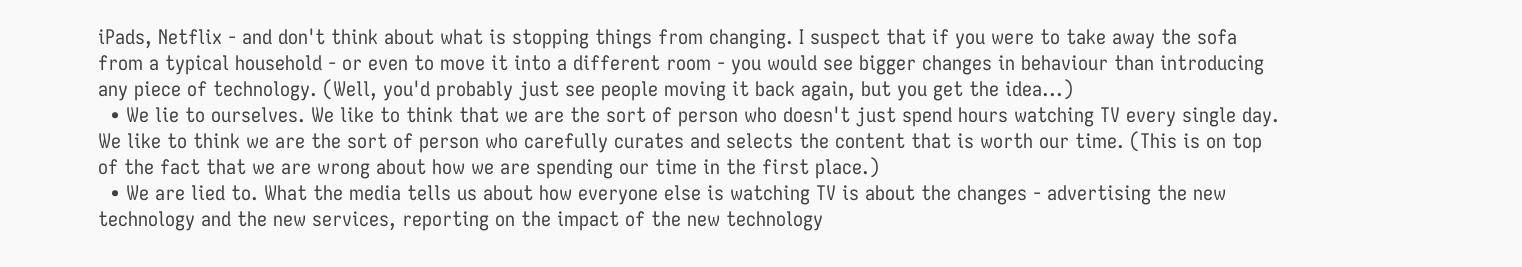iPads, Netflix - and don't think about what is stopping things from changing. I suspect that if you were to take away the sofa from a typical household - or even to move it into a different room - you would see bigger changes in behaviour than introducing any piece of technology. (Well, you'd probably just see people moving it back again, but you get the idea...)
  • We lie to ourselves. We like to think that we are the sort of person who doesn't just spend hours watching TV every single day. We like to think we are the sort of person who carefully curates and selects the content that is worth our time. (This is on top of the fact that we are wrong about how we are spending our time in the first place.)
  • We are lied to. What the media tells us about how everyone else is watching TV is about the changes - advertising the new technology and the new services, reporting on the impact of the new technology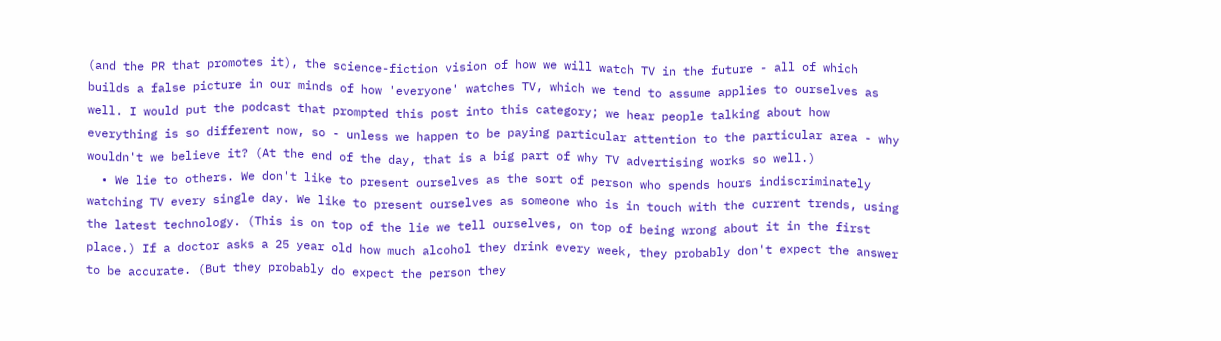(and the PR that promotes it), the science-fiction vision of how we will watch TV in the future - all of which builds a false picture in our minds of how 'everyone' watches TV, which we tend to assume applies to ourselves as well. I would put the podcast that prompted this post into this category; we hear people talking about how everything is so different now, so - unless we happen to be paying particular attention to the particular area - why wouldn't we believe it? (At the end of the day, that is a big part of why TV advertising works so well.)
  • We lie to others. We don't like to present ourselves as the sort of person who spends hours indiscriminately watching TV every single day. We like to present ourselves as someone who is in touch with the current trends, using the latest technology. (This is on top of the lie we tell ourselves, on top of being wrong about it in the first place.) If a doctor asks a 25 year old how much alcohol they drink every week, they probably don't expect the answer to be accurate. (But they probably do expect the person they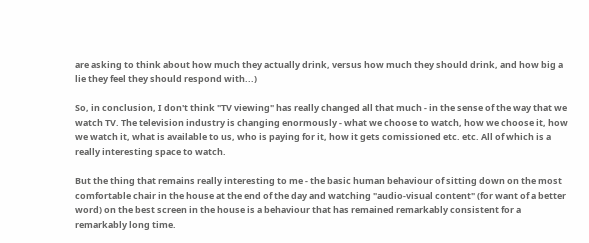are asking to think about how much they actually drink, versus how much they should drink, and how big a lie they feel they should respond with...)

So, in conclusion, I don't think "TV viewing" has really changed all that much - in the sense of the way that we watch TV. The television industry is changing enormously - what we choose to watch, how we choose it, how we watch it, what is available to us, who is paying for it, how it gets comissioned etc. etc. All of which is a really interesting space to watch.

But the thing that remains really interesting to me - the basic human behaviour of sitting down on the most comfortable chair in the house at the end of the day and watching "audio-visual content" (for want of a better word) on the best screen in the house is a behaviour that has remained remarkably consistent for a remarkably long time.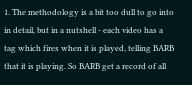1. The methodology is a bit too dull to go into in detail, but in a nutshell - each video has a tag which fires when it is played, telling BARB that it is playing. So BARB get a record of all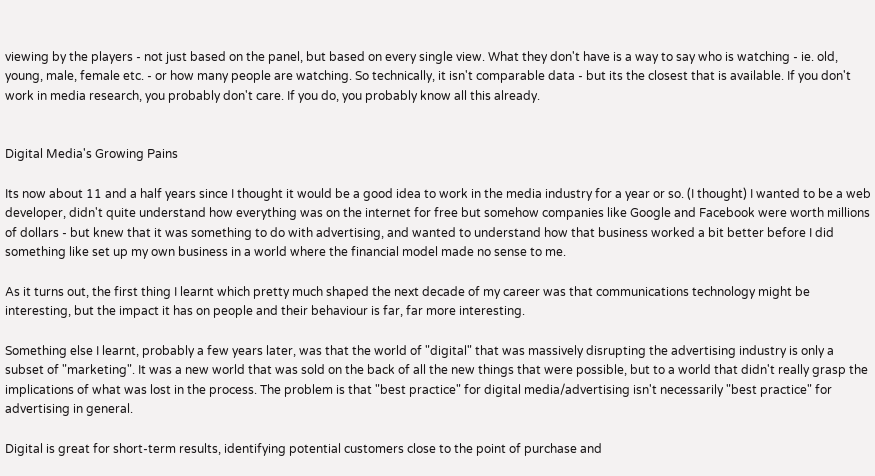viewing by the players - not just based on the panel, but based on every single view. What they don't have is a way to say who is watching - ie. old, young, male, female etc. - or how many people are watching. So technically, it isn't comparable data - but its the closest that is available. If you don't work in media research, you probably don't care. If you do, you probably know all this already.


Digital Media's Growing Pains

Its now about 11 and a half years since I thought it would be a good idea to work in the media industry for a year or so. (I thought) I wanted to be a web developer, didn't quite understand how everything was on the internet for free but somehow companies like Google and Facebook were worth millions of dollars - but knew that it was something to do with advertising, and wanted to understand how that business worked a bit better before I did something like set up my own business in a world where the financial model made no sense to me.

As it turns out, the first thing I learnt which pretty much shaped the next decade of my career was that communications technology might be interesting, but the impact it has on people and their behaviour is far, far more interesting.

Something else I learnt, probably a few years later, was that the world of "digital" that was massively disrupting the advertising industry is only a subset of "marketing". It was a new world that was sold on the back of all the new things that were possible, but to a world that didn't really grasp the implications of what was lost in the process. The problem is that "best practice" for digital media/advertising isn't necessarily "best practice" for advertising in general.

Digital is great for short-term results, identifying potential customers close to the point of purchase and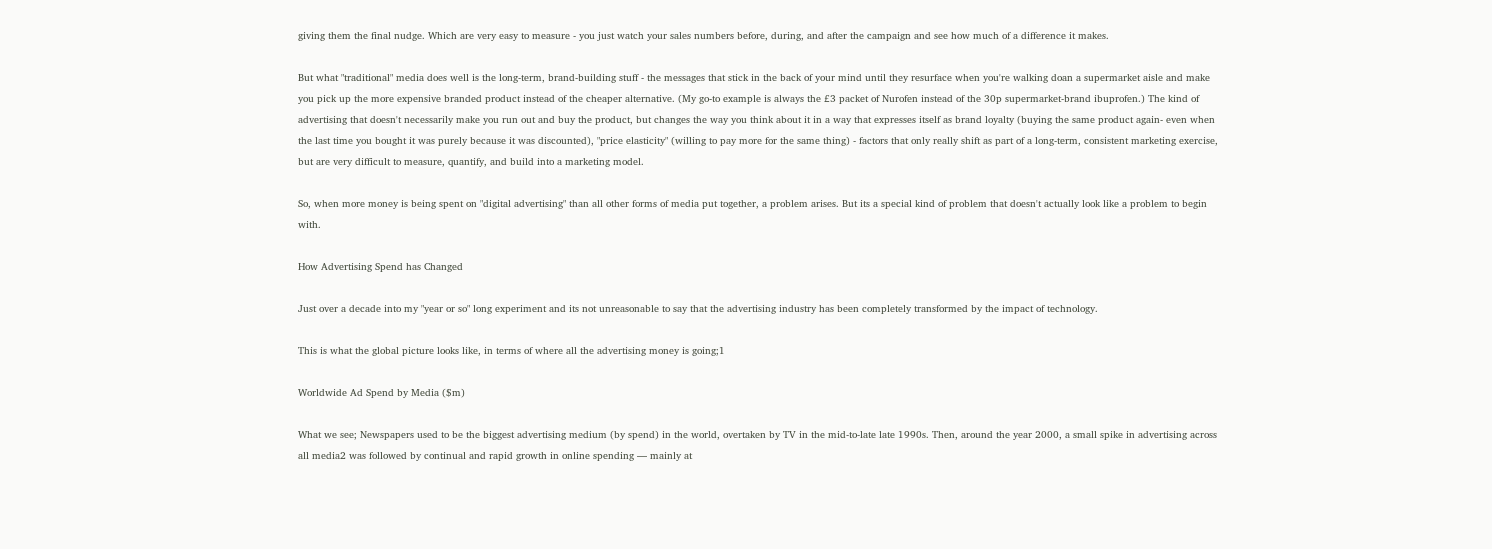giving them the final nudge. Which are very easy to measure - you just watch your sales numbers before, during, and after the campaign and see how much of a difference it makes.

But what "traditional" media does well is the long-term, brand-building stuff - the messages that stick in the back of your mind until they resurface when you're walking doan a supermarket aisle and make you pick up the more expensive branded product instead of the cheaper alternative. (My go-to example is always the £3 packet of Nurofen instead of the 30p supermarket-brand ibuprofen.) The kind of advertising that doesn't necessarily make you run out and buy the product, but changes the way you think about it in a way that expresses itself as brand loyalty (buying the same product again- even when the last time you bought it was purely because it was discounted), "price elasticity" (willing to pay more for the same thing) - factors that only really shift as part of a long-term, consistent marketing exercise, but are very difficult to measure, quantify, and build into a marketing model.

So, when more money is being spent on "digital advertising" than all other forms of media put together, a problem arises. But its a special kind of problem that doesn't actually look like a problem to begin with.

How Advertising Spend has Changed

Just over a decade into my "year or so" long experiment and its not unreasonable to say that the advertising industry has been completely transformed by the impact of technology.

This is what the global picture looks like, in terms of where all the advertising money is going;1

Worldwide Ad Spend by Media ($m)

What we see; Newspapers used to be the biggest advertising medium (by spend) in the world, overtaken by TV in the mid-to-late late 1990s. Then, around the year 2000, a small spike in advertising across all media2 was followed by continual and rapid growth in online spending — mainly at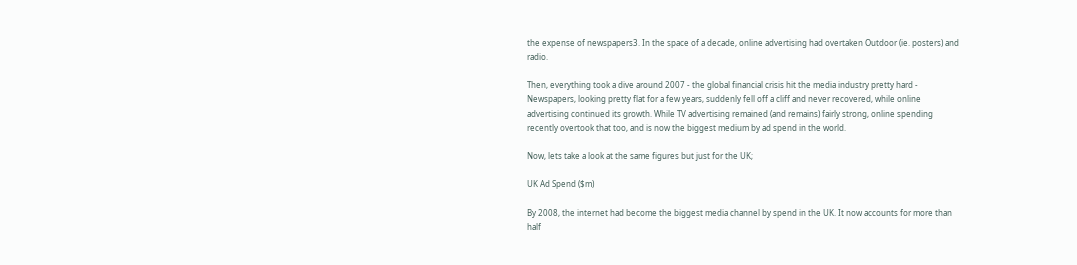the expense of newspapers3. In the space of a decade, online advertising had overtaken Outdoor (ie. posters) and radio.

Then, everything took a dive around 2007 - the global financial crisis hit the media industry pretty hard - Newspapers, looking pretty flat for a few years, suddenly fell off a cliff and never recovered, while online advertising continued its growth. While TV advertising remained (and remains) fairly strong, online spending recently overtook that too, and is now the biggest medium by ad spend in the world.

Now, lets take a look at the same figures but just for the UK;

UK Ad Spend ($m)

By 2008, the internet had become the biggest media channel by spend in the UK. It now accounts for more than half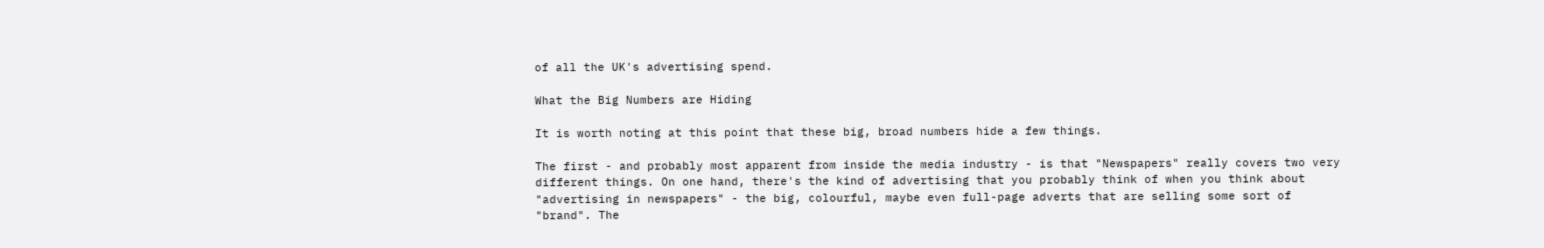of all the UK's advertising spend.

What the Big Numbers are Hiding

It is worth noting at this point that these big, broad numbers hide a few things.

The first - and probably most apparent from inside the media industry - is that "Newspapers" really covers two very different things. On one hand, there's the kind of advertising that you probably think of when you think about "advertising in newspapers" - the big, colourful, maybe even full-page adverts that are selling some sort of "brand". The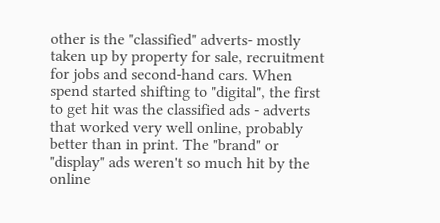other is the "classified" adverts- mostly taken up by property for sale, recruitment for jobs and second-hand cars. When spend started shifting to "digital", the first to get hit was the classified ads - adverts that worked very well online, probably better than in print. The "brand" or "display" ads weren't so much hit by the online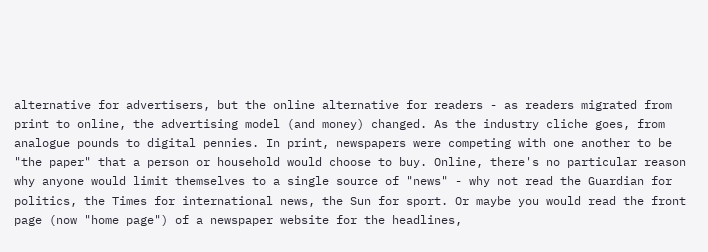alternative for advertisers, but the online alternative for readers - as readers migrated from print to online, the advertising model (and money) changed. As the industry cliche goes, from analogue pounds to digital pennies. In print, newspapers were competing with one another to be "the paper" that a person or household would choose to buy. Online, there's no particular reason why anyone would limit themselves to a single source of "news" - why not read the Guardian for politics, the Times for international news, the Sun for sport. Or maybe you would read the front page (now "home page") of a newspaper website for the headlines,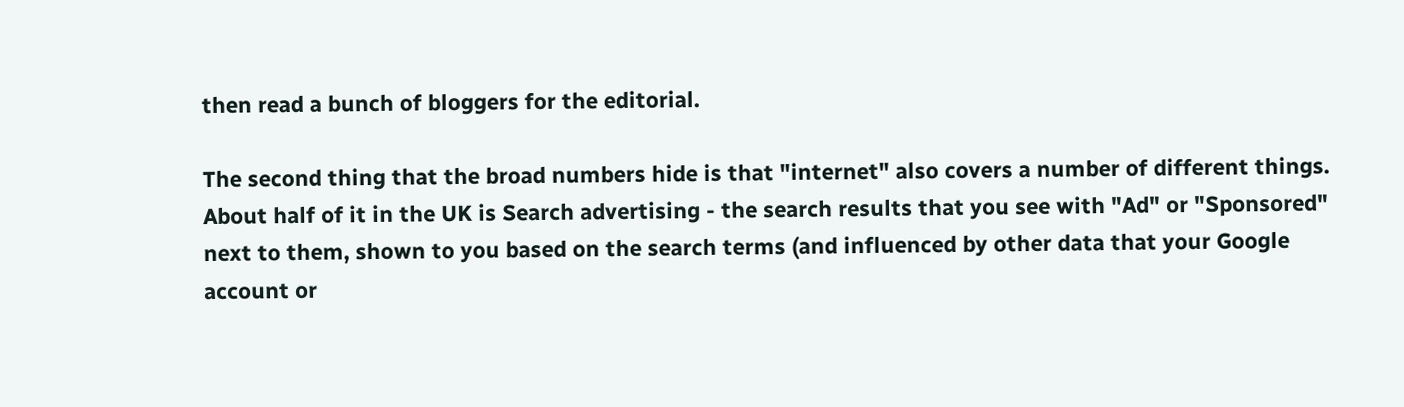then read a bunch of bloggers for the editorial.

The second thing that the broad numbers hide is that "internet" also covers a number of different things. About half of it in the UK is Search advertising - the search results that you see with "Ad" or "Sponsored" next to them, shown to you based on the search terms (and influenced by other data that your Google account or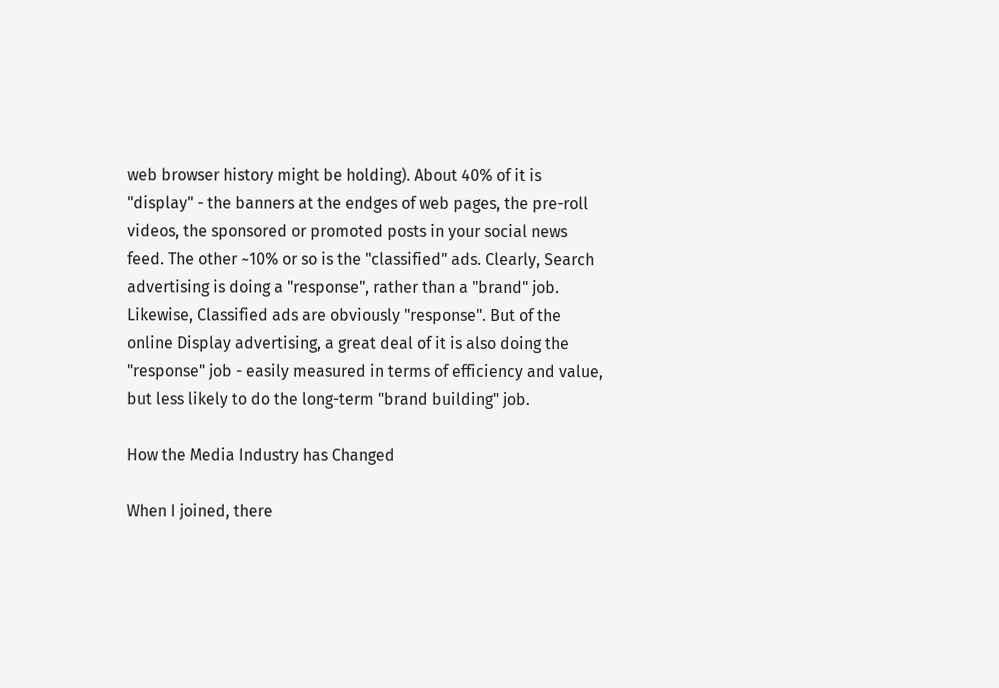web browser history might be holding). About 40% of it is "display" - the banners at the endges of web pages, the pre-roll videos, the sponsored or promoted posts in your social news feed. The other ~10% or so is the "classified" ads. Clearly, Search advertising is doing a "response", rather than a "brand" job. Likewise, Classified ads are obviously "response". But of the online Display advertising, a great deal of it is also doing the "response" job - easily measured in terms of efficiency and value, but less likely to do the long-term "brand building" job.

How the Media Industry has Changed

When I joined, there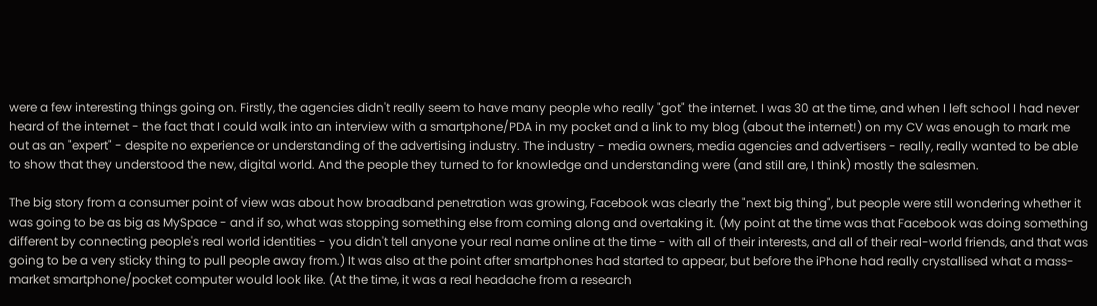were a few interesting things going on. Firstly, the agencies didn't really seem to have many people who really "got" the internet. I was 30 at the time, and when I left school I had never heard of the internet - the fact that I could walk into an interview with a smartphone/PDA in my pocket and a link to my blog (about the internet!) on my CV was enough to mark me out as an "expert" - despite no experience or understanding of the advertising industry. The industry - media owners, media agencies and advertisers - really, really wanted to be able to show that they understood the new, digital world. And the people they turned to for knowledge and understanding were (and still are, I think) mostly the salesmen.

The big story from a consumer point of view was about how broadband penetration was growing, Facebook was clearly the "next big thing", but people were still wondering whether it was going to be as big as MySpace - and if so, what was stopping something else from coming along and overtaking it. (My point at the time was that Facebook was doing something different by connecting people's real world identities - you didn't tell anyone your real name online at the time - with all of their interests, and all of their real-world friends, and that was going to be a very sticky thing to pull people away from.) It was also at the point after smartphones had started to appear, but before the iPhone had really crystallised what a mass-market smartphone/pocket computer would look like. (At the time, it was a real headache from a research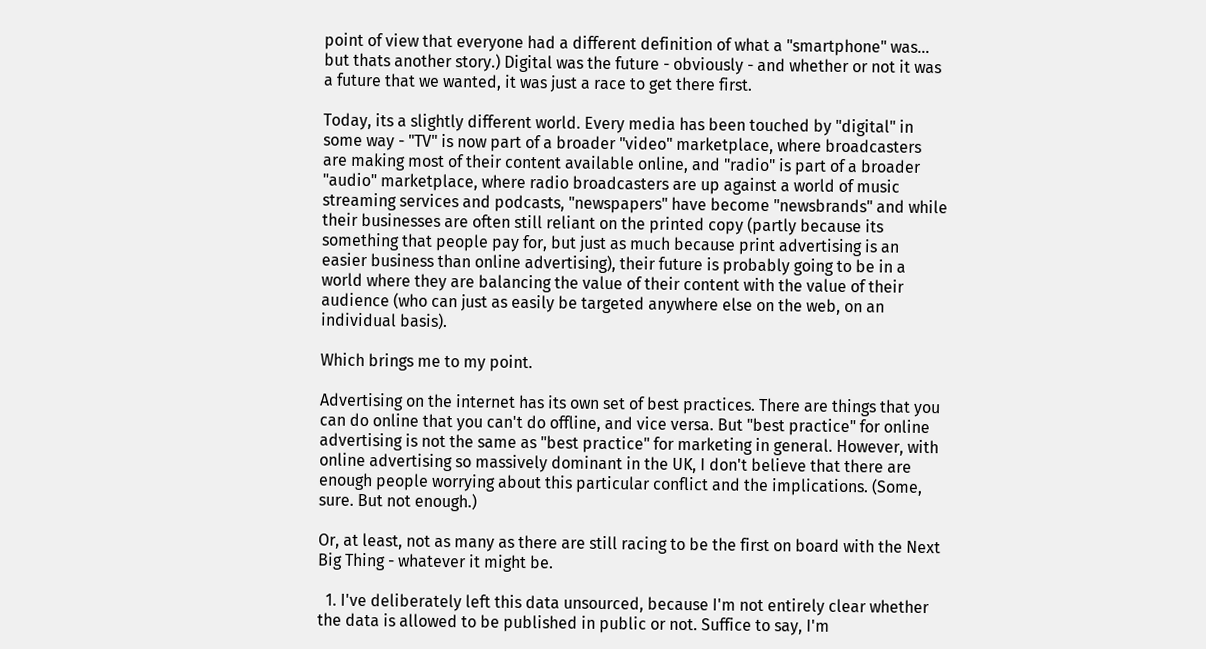point of view that everyone had a different definition of what a "smartphone" was… but thats another story.) Digital was the future - obviously - and whether or not it was a future that we wanted, it was just a race to get there first.

Today, its a slightly different world. Every media has been touched by "digital" in some way - "TV" is now part of a broader "video" marketplace, where broadcasters are making most of their content available online, and "radio" is part of a broader "audio" marketplace, where radio broadcasters are up against a world of music streaming services and podcasts, "newspapers" have become "newsbrands" and while their businesses are often still reliant on the printed copy (partly because its something that people pay for, but just as much because print advertising is an easier business than online advertising), their future is probably going to be in a world where they are balancing the value of their content with the value of their audience (who can just as easily be targeted anywhere else on the web, on an individual basis).

Which brings me to my point.

Advertising on the internet has its own set of best practices. There are things that you can do online that you can't do offline, and vice versa. But "best practice" for online advertising is not the same as "best practice" for marketing in general. However, with online advertising so massively dominant in the UK, I don't believe that there are enough people worrying about this particular conflict and the implications. (Some, sure. But not enough.)

Or, at least, not as many as there are still racing to be the first on board with the Next Big Thing - whatever it might be.

  1. I've deliberately left this data unsourced, because I'm not entirely clear whether the data is allowed to be published in public or not. Suffice to say, I'm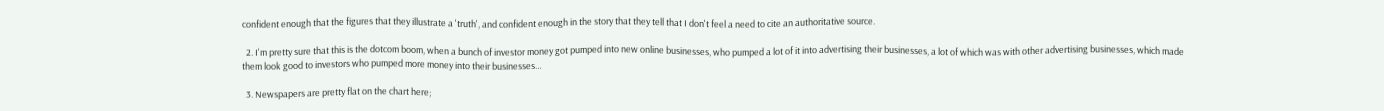confident enough that the figures that they illustrate a 'truth', and confident enough in the story that they tell that I don't feel a need to cite an authoritative source.

  2. I'm pretty sure that this is the dotcom boom, when a bunch of investor money got pumped into new online businesses, who pumped a lot of it into advertising their businesses, a lot of which was with other advertising businesses, which made them look good to investors who pumped more money into their businesses…

  3. Newspapers are pretty flat on the chart here;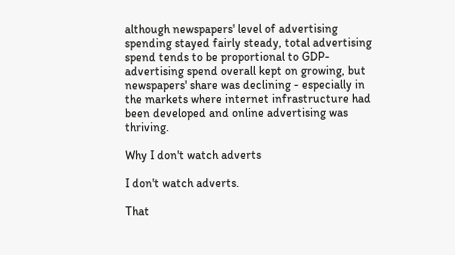although newspapers' level of advertising spending stayed fairly steady, total advertising spend tends to be proportional to GDP- advertising spend overall kept on growing, but newspapers' share was declining - especially in the markets where internet infrastructure had been developed and online advertising was thriving.

Why I don't watch adverts

I don't watch adverts.

That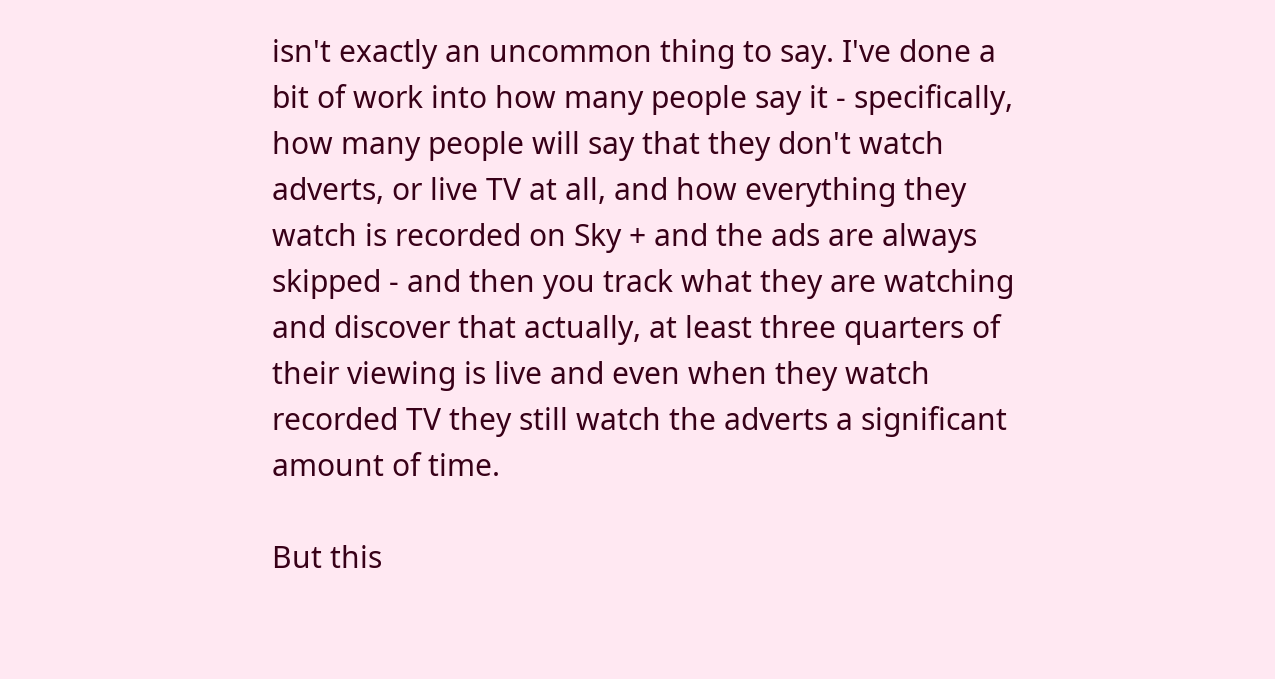isn't exactly an uncommon thing to say. I've done a bit of work into how many people say it - specifically, how many people will say that they don't watch adverts, or live TV at all, and how everything they watch is recorded on Sky + and the ads are always skipped - and then you track what they are watching and discover that actually, at least three quarters of their viewing is live and even when they watch recorded TV they still watch the adverts a significant amount of time.

But this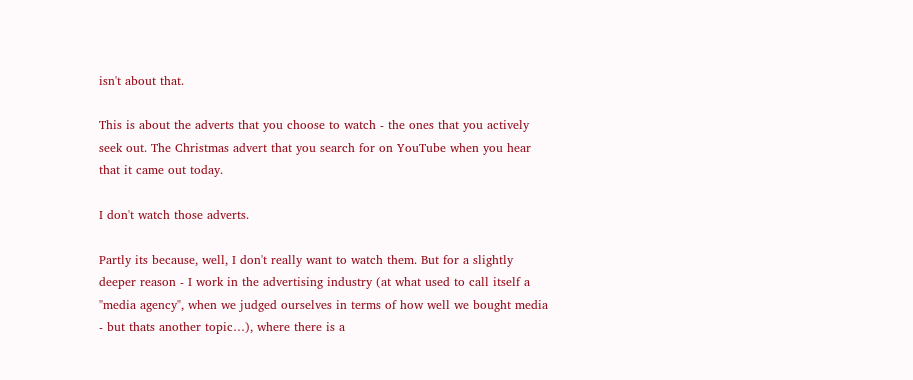isn't about that.

This is about the adverts that you choose to watch - the ones that you actively seek out. The Christmas advert that you search for on YouTube when you hear that it came out today.

I don't watch those adverts.

Partly its because, well, I don't really want to watch them. But for a slightly deeper reason - I work in the advertising industry (at what used to call itself a "media agency", when we judged ourselves in terms of how well we bought media - but thats another topic…), where there is a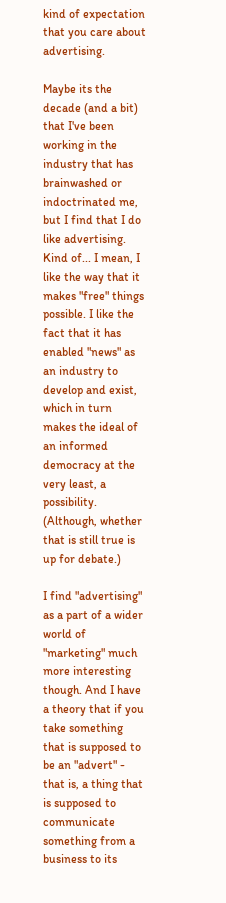kind of expectation that you care about advertising.

Maybe its the decade (and a bit) that I've been working in the industry that has brainwashed or indoctrinated me, but I find that I do like advertising. Kind of... I mean, I like the way that it makes "free" things possible. I like the fact that it has enabled "news" as an industry to develop and exist, which in turn makes the ideal of an informed democracy at the very least, a possibility. (Although, whether that is still true is up for debate.)

I find "advertising" as a part of a wider world of "marketing" much more interesting though. And I have a theory that if you take something that is supposed to be an "advert" - that is, a thing that is supposed to communicate something from a business to its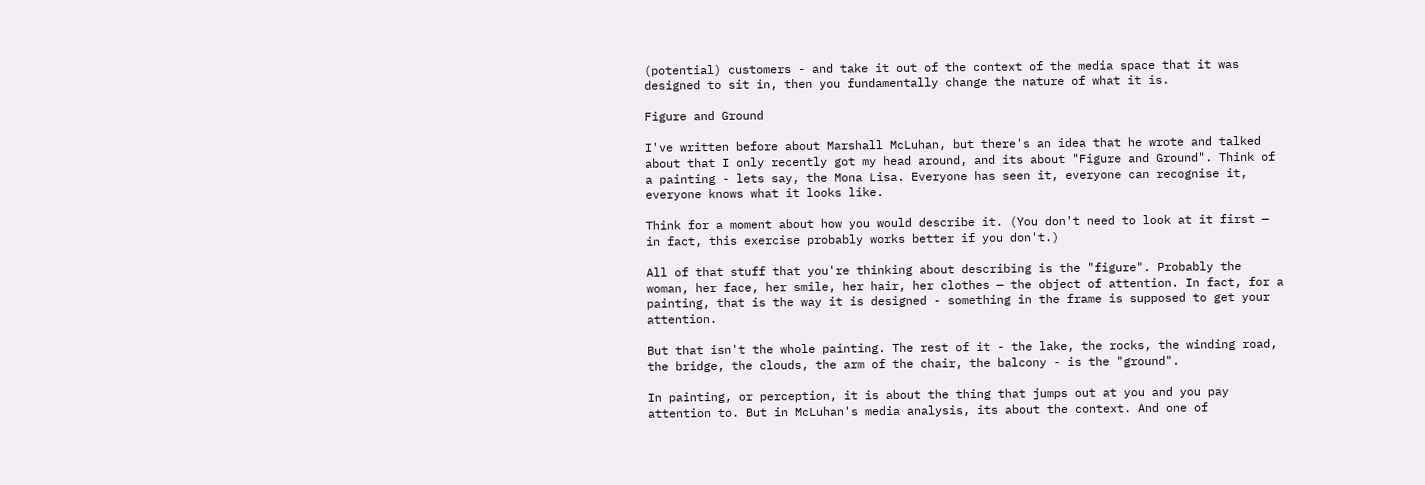(potential) customers - and take it out of the context of the media space that it was designed to sit in, then you fundamentally change the nature of what it is.

Figure and Ground

I've written before about Marshall McLuhan, but there's an idea that he wrote and talked about that I only recently got my head around, and its about "Figure and Ground". Think of a painting - lets say, the Mona Lisa. Everyone has seen it, everyone can recognise it, everyone knows what it looks like.

Think for a moment about how you would describe it. (You don't need to look at it first — in fact, this exercise probably works better if you don't.)

All of that stuff that you're thinking about describing is the "figure". Probably the woman, her face, her smile, her hair, her clothes — the object of attention. In fact, for a painting, that is the way it is designed - something in the frame is supposed to get your attention.

But that isn't the whole painting. The rest of it - the lake, the rocks, the winding road, the bridge, the clouds, the arm of the chair, the balcony - is the "ground".

In painting, or perception, it is about the thing that jumps out at you and you pay attention to. But in McLuhan's media analysis, its about the context. And one of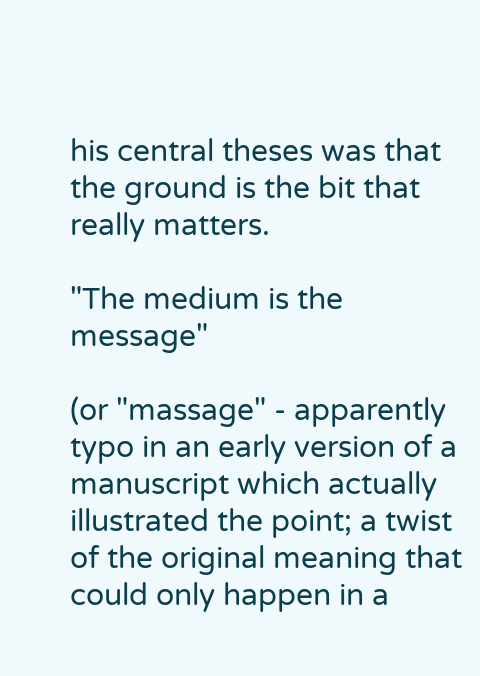his central theses was that the ground is the bit that really matters.

"The medium is the message"

(or "massage" - apparently typo in an early version of a manuscript which actually illustrated the point; a twist of the original meaning that could only happen in a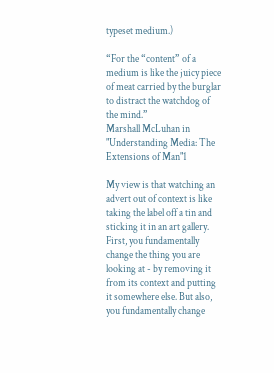typeset medium.)

“For the “content” of a medium is like the juicy piece of meat carried by the burglar to distract the watchdog of the mind.”
Marshall McLuhan in "Understanding Media: The Extensions of Man"1

My view is that watching an advert out of context is like taking the label off a tin and sticking it in an art gallery. First, you fundamentally change the thing you are looking at - by removing it from its context and putting it somewhere else. But also, you fundamentally change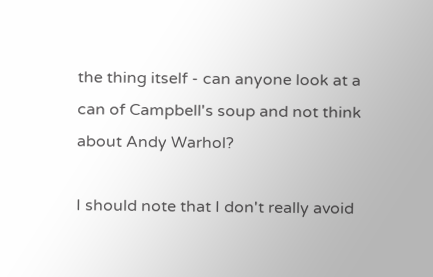the thing itself - can anyone look at a can of Campbell's soup and not think about Andy Warhol?

I should note that I don't really avoid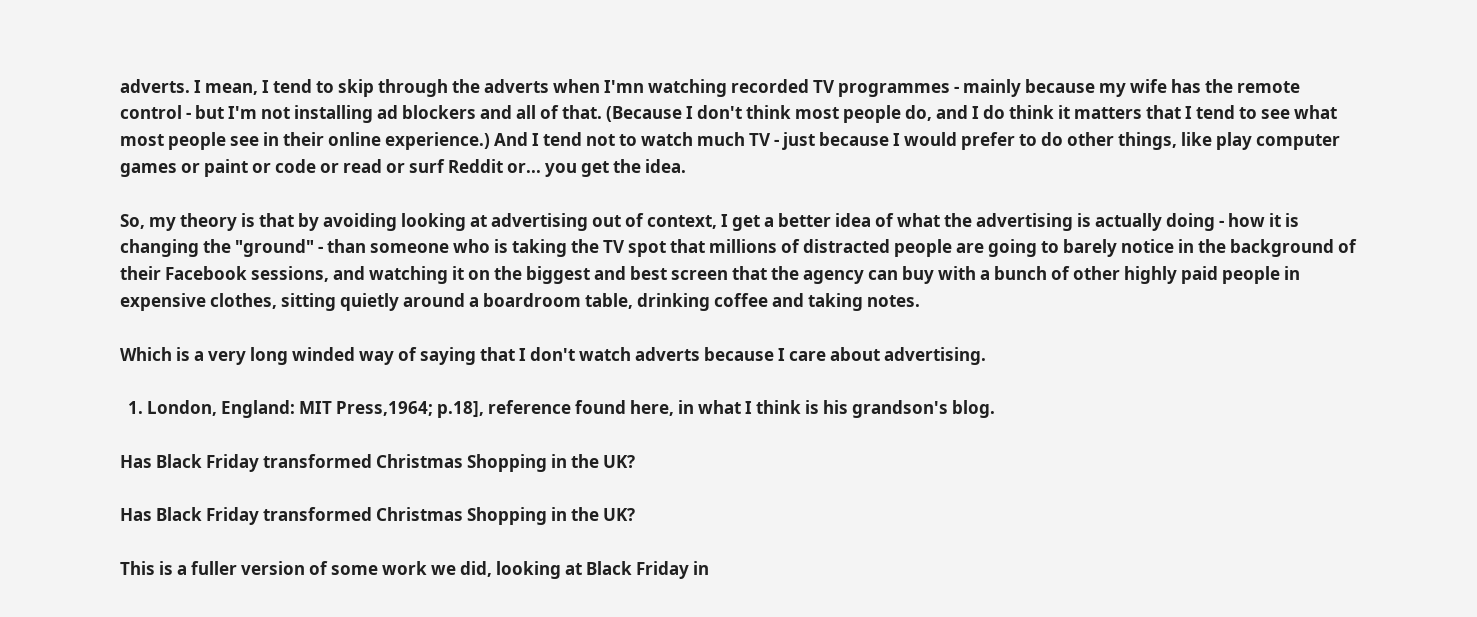adverts. I mean, I tend to skip through the adverts when I'mn watching recorded TV programmes - mainly because my wife has the remote control - but I'm not installing ad blockers and all of that. (Because I don't think most people do, and I do think it matters that I tend to see what most people see in their online experience.) And I tend not to watch much TV - just because I would prefer to do other things, like play computer games or paint or code or read or surf Reddit or... you get the idea.

So, my theory is that by avoiding looking at advertising out of context, I get a better idea of what the advertising is actually doing - how it is changing the "ground" - than someone who is taking the TV spot that millions of distracted people are going to barely notice in the background of their Facebook sessions, and watching it on the biggest and best screen that the agency can buy with a bunch of other highly paid people in expensive clothes, sitting quietly around a boardroom table, drinking coffee and taking notes.

Which is a very long winded way of saying that I don't watch adverts because I care about advertising.

  1. London, England: MIT Press,1964; p.18], reference found here, in what I think is his grandson's blog.

Has Black Friday transformed Christmas Shopping in the UK?

Has Black Friday transformed Christmas Shopping in the UK?

This is a fuller version of some work we did, looking at Black Friday in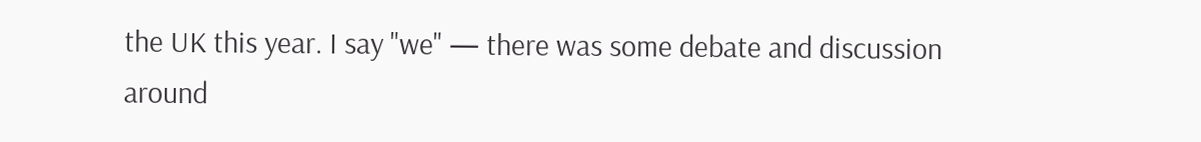the UK this year. I say "we" — there was some debate and discussion around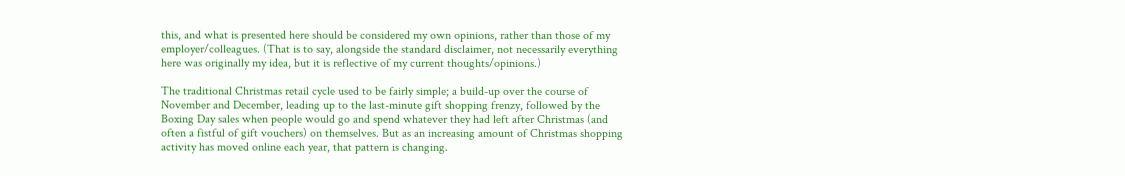this, and what is presented here should be considered my own opinions, rather than those of my employer/colleagues. (That is to say, alongside the standard disclaimer, not necessarily everything here was originally my idea, but it is reflective of my current thoughts/opinions.)

The traditional Christmas retail cycle used to be fairly simple; a build-up over the course of November and December, leading up to the last-minute gift shopping frenzy, followed by the Boxing Day sales when people would go and spend whatever they had left after Christmas (and often a fistful of gift vouchers) on themselves. But as an increasing amount of Christmas shopping activity has moved online each year, that pattern is changing.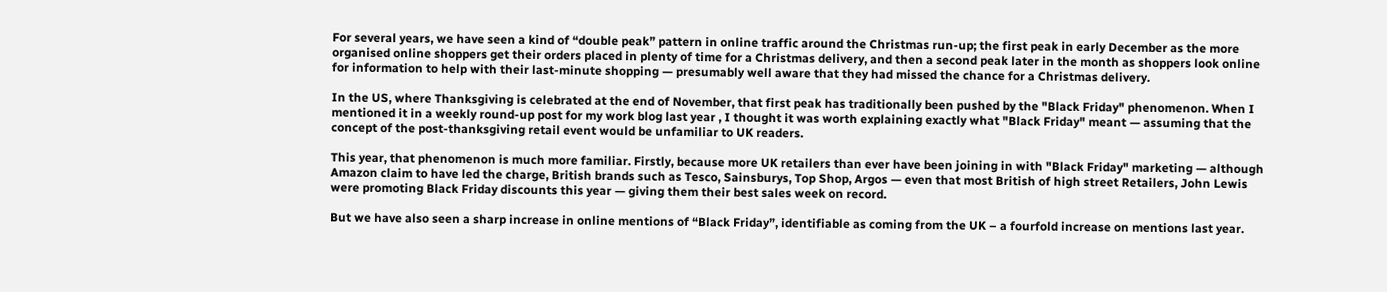For several years, we have seen a kind of “double peak” pattern in online traffic around the Christmas run-up; the first peak in early December as the more organised online shoppers get their orders placed in plenty of time for a Christmas delivery, and then a second peak later in the month as shoppers look online for information to help with their last-minute shopping — presumably well aware that they had missed the chance for a Christmas delivery.

In the US, where Thanksgiving is celebrated at the end of November, that first peak has traditionally been pushed by the "Black Friday" phenomenon. When I mentioned it in a weekly round-up post for my work blog last year , I thought it was worth explaining exactly what "Black Friday" meant — assuming that the concept of the post-thanksgiving retail event would be unfamiliar to UK readers.

This year, that phenomenon is much more familiar. Firstly, because more UK retailers than ever have been joining in with "Black Friday" marketing — although Amazon claim to have led the charge, British brands such as Tesco, Sainsburys, Top Shop, Argos — even that most British of high street Retailers, John Lewis were promoting Black Friday discounts this year — giving them their best sales week on record.

But we have also seen a sharp increase in online mentions of “Black Friday”, identifiable as coming from the UK – a fourfold increase on mentions last year.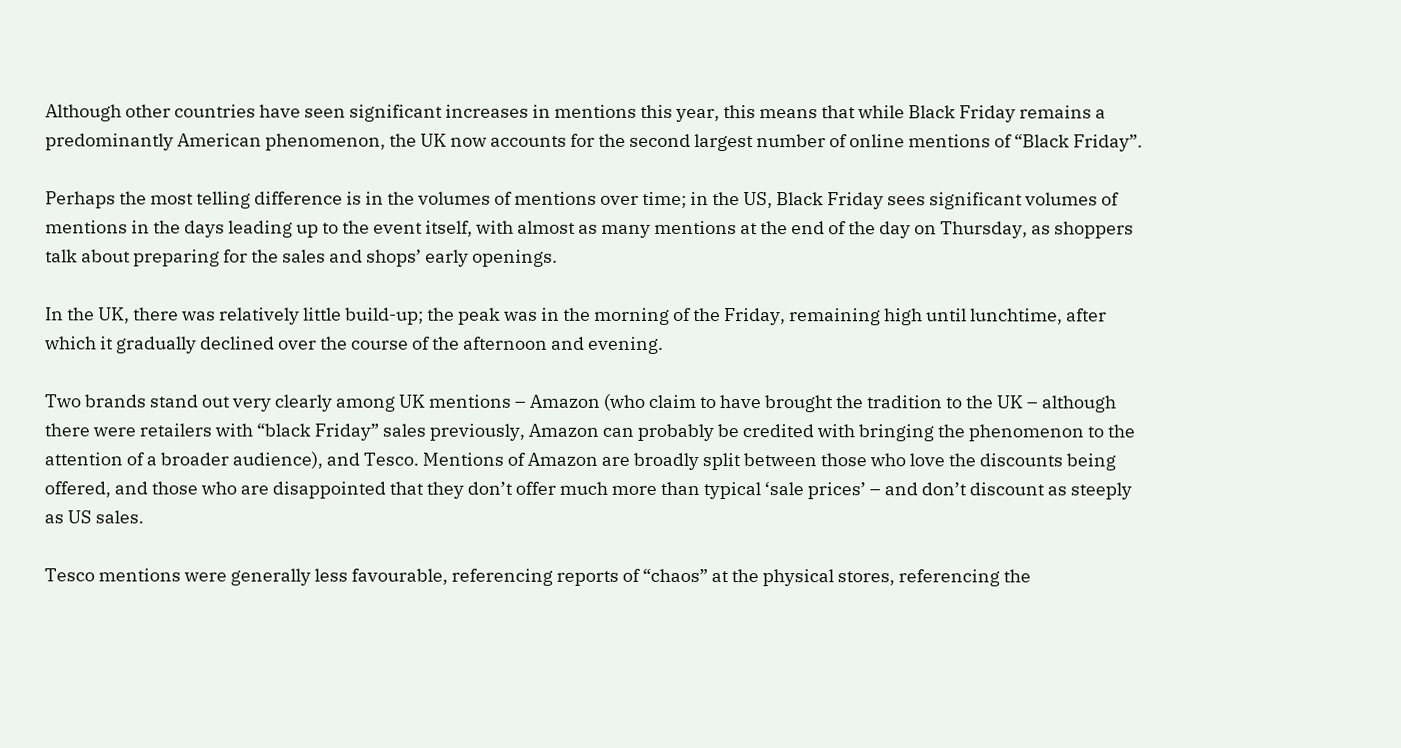Although other countries have seen significant increases in mentions this year, this means that while Black Friday remains a predominantly American phenomenon, the UK now accounts for the second largest number of online mentions of “Black Friday”.

Perhaps the most telling difference is in the volumes of mentions over time; in the US, Black Friday sees significant volumes of mentions in the days leading up to the event itself, with almost as many mentions at the end of the day on Thursday, as shoppers talk about preparing for the sales and shops’ early openings.

In the UK, there was relatively little build-up; the peak was in the morning of the Friday, remaining high until lunchtime, after which it gradually declined over the course of the afternoon and evening.

Two brands stand out very clearly among UK mentions – Amazon (who claim to have brought the tradition to the UK – although there were retailers with “black Friday” sales previously, Amazon can probably be credited with bringing the phenomenon to the attention of a broader audience), and Tesco. Mentions of Amazon are broadly split between those who love the discounts being offered, and those who are disappointed that they don’t offer much more than typical ‘sale prices’ – and don’t discount as steeply as US sales.

Tesco mentions were generally less favourable, referencing reports of “chaos” at the physical stores, referencing the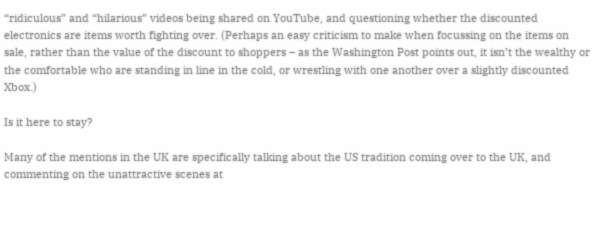“ridiculous” and “hilarious” videos being shared on YouTube, and questioning whether the discounted electronics are items worth fighting over. (Perhaps an easy criticism to make when focussing on the items on sale, rather than the value of the discount to shoppers – as the Washington Post points out, it isn’t the wealthy or the comfortable who are standing in line in the cold, or wrestling with one another over a slightly discounted Xbox.)

Is it here to stay?

Many of the mentions in the UK are specifically talking about the US tradition coming over to the UK, and commenting on the unattractive scenes at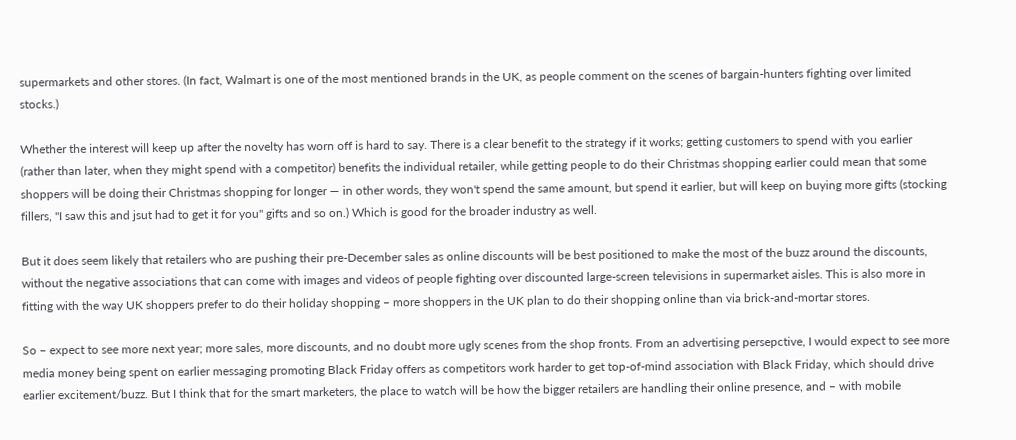supermarkets and other stores. (In fact, Walmart is one of the most mentioned brands in the UK, as people comment on the scenes of bargain-hunters fighting over limited stocks.)

Whether the interest will keep up after the novelty has worn off is hard to say. There is a clear benefit to the strategy if it works; getting customers to spend with you earlier (rather than later, when they might spend with a competitor) benefits the individual retailer, while getting people to do their Christmas shopping earlier could mean that some shoppers will be doing their Christmas shopping for longer — in other words, they won't spend the same amount, but spend it earlier, but will keep on buying more gifts (stocking fillers, "I saw this and jsut had to get it for you" gifts and so on.) Which is good for the broader industry as well.

But it does seem likely that retailers who are pushing their pre-December sales as online discounts will be best positioned to make the most of the buzz around the discounts, without the negative associations that can come with images and videos of people fighting over discounted large-screen televisions in supermarket aisles. This is also more in fitting with the way UK shoppers prefer to do their holiday shopping – more shoppers in the UK plan to do their shopping online than via brick-and-mortar stores.

So – expect to see more next year; more sales, more discounts, and no doubt more ugly scenes from the shop fronts. From an advertising persepctive, I would expect to see more media money being spent on earlier messaging promoting Black Friday offers as competitors work harder to get top-of-mind association with Black Friday, which should drive earlier excitement/buzz. But I think that for the smart marketers, the place to watch will be how the bigger retailers are handling their online presence, and – with mobile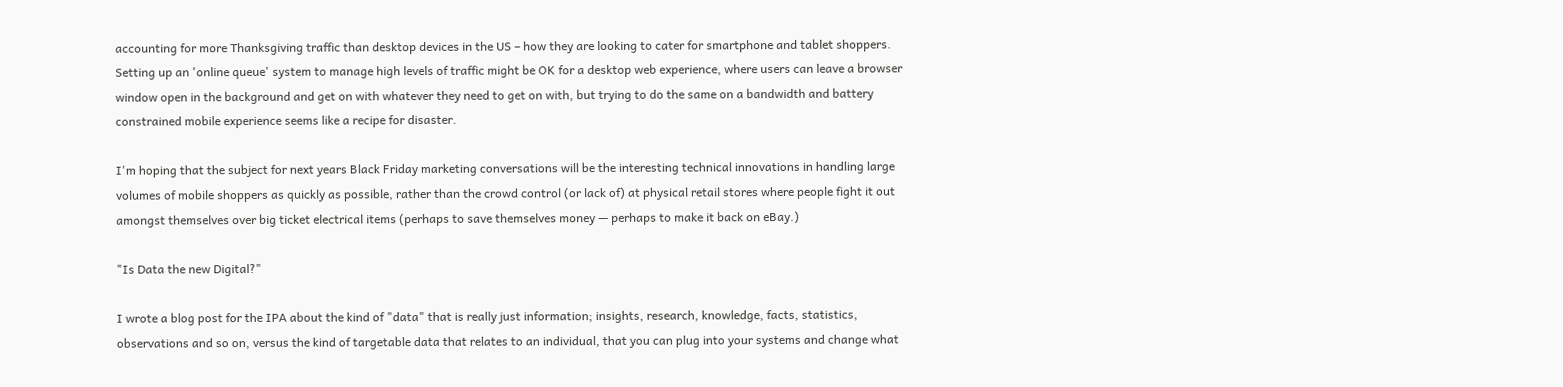accounting for more Thanksgiving traffic than desktop devices in the US – how they are looking to cater for smartphone and tablet shoppers. Setting up an 'online queue' system to manage high levels of traffic might be OK for a desktop web experience, where users can leave a browser window open in the background and get on with whatever they need to get on with, but trying to do the same on a bandwidth and battery constrained mobile experience seems like a recipe for disaster.

I'm hoping that the subject for next years Black Friday marketing conversations will be the interesting technical innovations in handling large volumes of mobile shoppers as quickly as possible, rather than the crowd control (or lack of) at physical retail stores where people fight it out amongst themselves over big ticket electrical items (perhaps to save themselves money — perhaps to make it back on eBay.)

"Is Data the new Digital?"

I wrote a blog post for the IPA about the kind of "data" that is really just information; insights, research, knowledge, facts, statistics, observations and so on, versus the kind of targetable data that relates to an individual, that you can plug into your systems and change what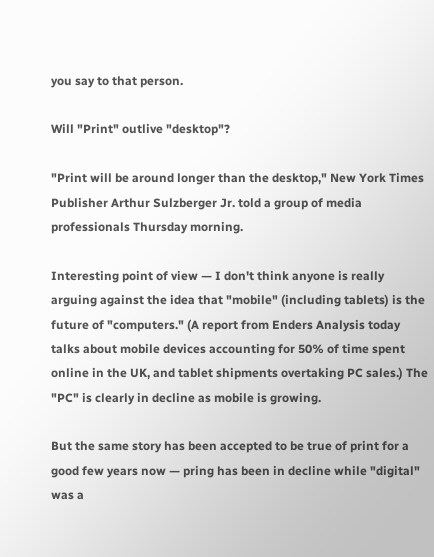you say to that person.

Will "Print" outlive "desktop"?

"Print will be around longer than the desktop," New York Times Publisher Arthur Sulzberger Jr. told a group of media professionals Thursday morning.

Interesting point of view — I don't think anyone is really arguing against the idea that "mobile" (including tablets) is the future of "computers." (A report from Enders Analysis today talks about mobile devices accounting for 50% of time spent online in the UK, and tablet shipments overtaking PC sales.) The "PC" is clearly in decline as mobile is growing.

But the same story has been accepted to be true of print for a good few years now — pring has been in decline while "digital" was a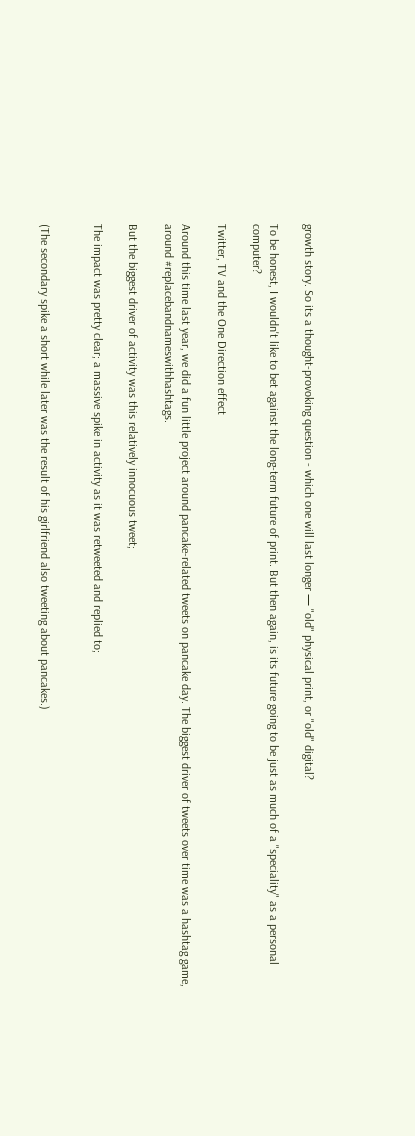growth story. So its a thought-provoking question - which one will last longer — "old" physical print, or "old" digital?

To be honest, I wouldn't like to bet against the long-term future of print. But then again, is its future going to be just as much of a "speciality" as a personal computer?

Twitter, TV and the One Direction effect

Around this time last year, we did a fun little project around pancake-related tweets on pancake day. The biggest driver of tweets over time was a hashtag game, around #replacebandnameswithhashtags.

But the biggest driver of activity was this relatively innocuous tweet;

The impact was pretty clear; a massive spike in activity as it was retweeted and replied to;


(The secondary spike a short while later was the result of his girlfriend also tweeting about pancakes.)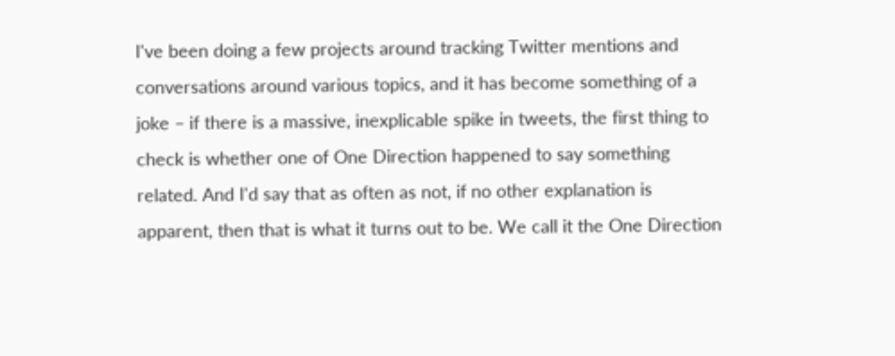I've been doing a few projects around tracking Twitter mentions and conversations around various topics, and it has become something of a joke – if there is a massive, inexplicable spike in tweets, the first thing to check is whether one of One Direction happened to say something related. And I'd say that as often as not, if no other explanation is apparent, then that is what it turns out to be. We call it the One Direction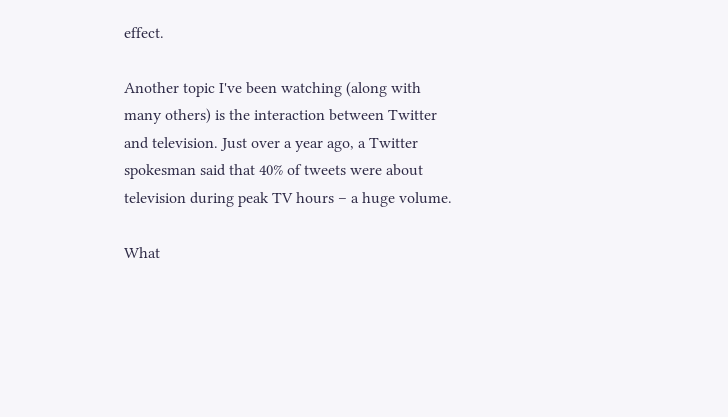effect.

Another topic I've been watching (along with many others) is the interaction between Twitter and television. Just over a year ago, a Twitter spokesman said that 40% of tweets were about television during peak TV hours – a huge volume.

What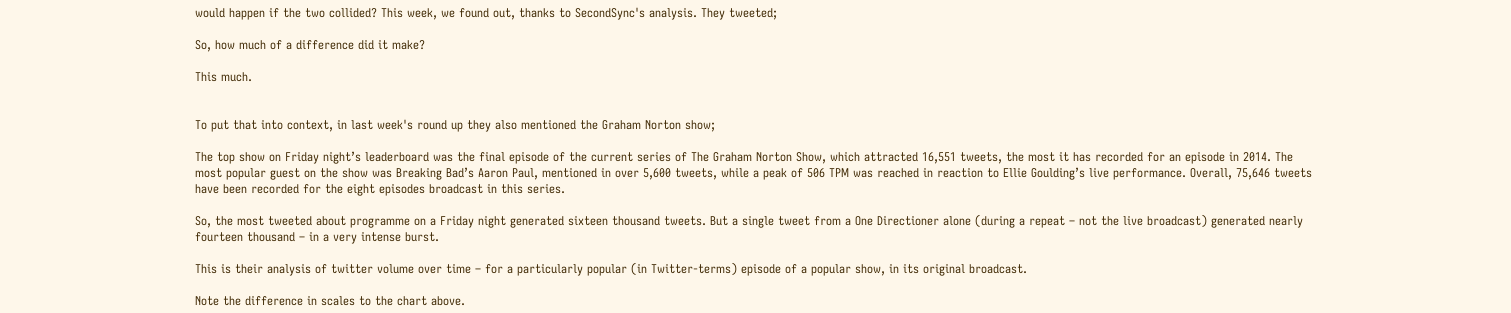would happen if the two collided? This week, we found out, thanks to SecondSync's analysis. They tweeted;

So, how much of a difference did it make?

This much.


To put that into context, in last week's round up they also mentioned the Graham Norton show;

The top show on Friday night’s leaderboard was the final episode of the current series of The Graham Norton Show, which attracted 16,551 tweets, the most it has recorded for an episode in 2014. The most popular guest on the show was Breaking Bad’s Aaron Paul, mentioned in over 5,600 tweets, while a peak of 506 TPM was reached in reaction to Ellie Goulding’s live performance. Overall, 75,646 tweets have been recorded for the eight episodes broadcast in this series.

So, the most tweeted about programme on a Friday night generated sixteen thousand tweets. But a single tweet from a One Directioner alone (during a repeat – not the live broadcast) generated nearly fourteen thousand – in a very intense burst.

This is their analysis of twitter volume over time – for a particularly popular (in Twitter-terms) episode of a popular show, in its original broadcast.

Note the difference in scales to the chart above.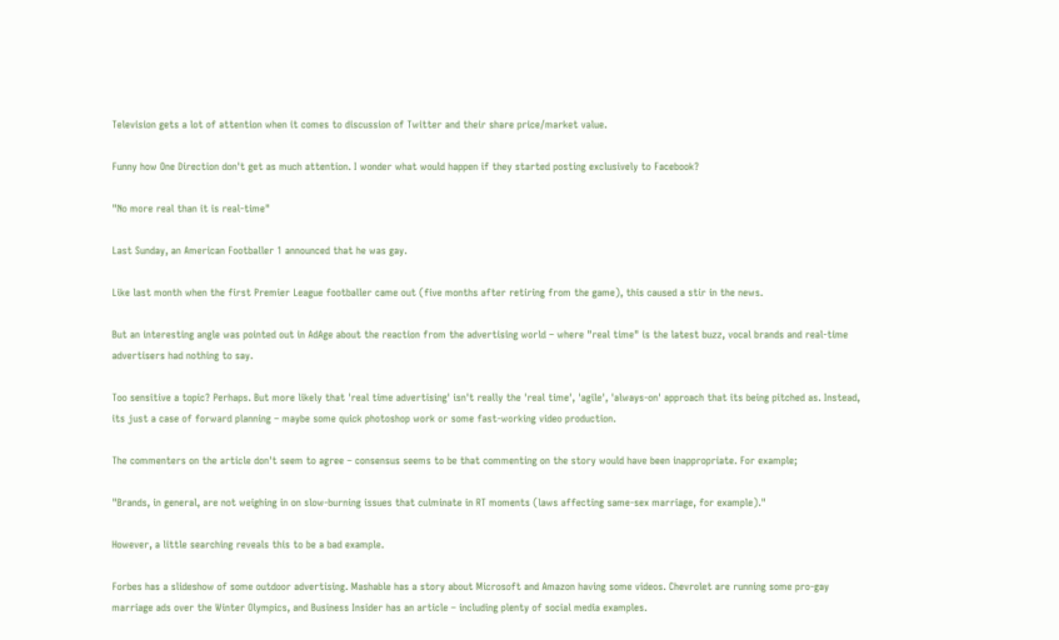Television gets a lot of attention when it comes to discussion of Twitter and their share price/market value.

Funny how One Direction don't get as much attention. I wonder what would happen if they started posting exclusively to Facebook?

"No more real than it is real-time"

Last Sunday, an American Footballer 1 announced that he was gay.

Like last month when the first Premier League footballer came out (five months after retiring from the game), this caused a stir in the news.

But an interesting angle was pointed out in AdAge about the reaction from the advertising world – where "real time" is the latest buzz, vocal brands and real-time advertisers had nothing to say.

Too sensitive a topic? Perhaps. But more likely that 'real time advertising' isn't really the 'real time', 'agile', 'always-on' approach that its being pitched as. Instead, its just a case of forward planning – maybe some quick photoshop work or some fast-working video production.

The commenters on the article don't seem to agree – consensus seems to be that commenting on the story would have been inappropriate. For example;

"Brands, in general, are not weighing in on slow-burning issues that culminate in RT moments (laws affecting same-sex marriage, for example)."

However, a little searching reveals this to be a bad example.

Forbes has a slideshow of some outdoor advertising. Mashable has a story about Microsoft and Amazon having some videos. Chevrolet are running some pro-gay marriage ads over the Winter Olympics, and Business Insider has an article – including plenty of social media examples.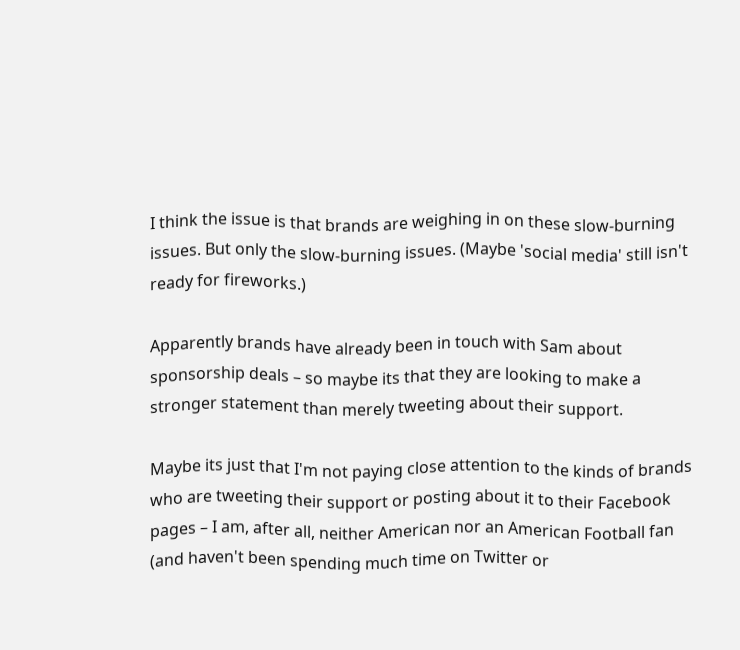I think the issue is that brands are weighing in on these slow-burning issues. But only the slow-burning issues. (Maybe 'social media' still isn't ready for fireworks.)

Apparently brands have already been in touch with Sam about sponsorship deals – so maybe its that they are looking to make a stronger statement than merely tweeting about their support.

Maybe its just that I'm not paying close attention to the kinds of brands who are tweeting their support or posting about it to their Facebook pages – I am, after all, neither American nor an American Football fan (and haven't been spending much time on Twitter or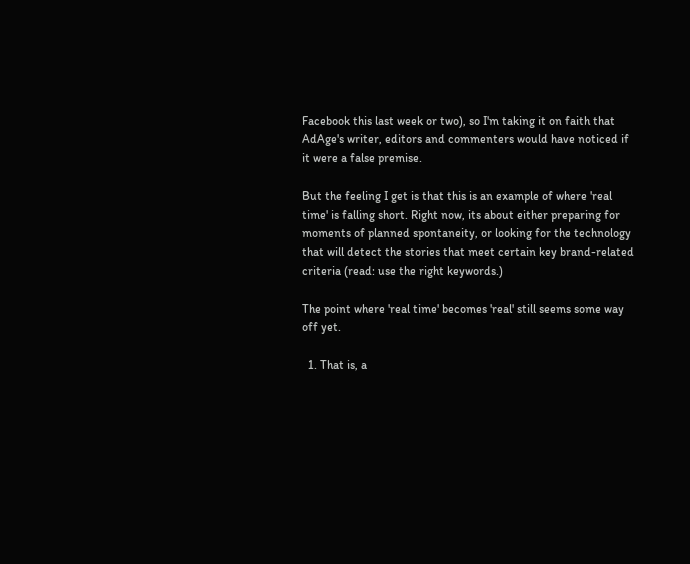Facebook this last week or two), so I'm taking it on faith that AdAge's writer, editors and commenters would have noticed if it were a false premise.

But the feeling I get is that this is an example of where 'real time' is falling short. Right now, its about either preparing for moments of planned spontaneity, or looking for the technology that will detect the stories that meet certain key brand-related criteria (read: use the right keywords.)

The point where 'real time' becomes 'real' still seems some way off yet.

  1. That is, a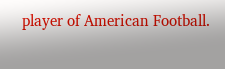player of American Football.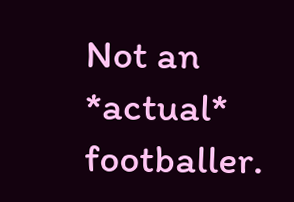Not an *actual* footballer.